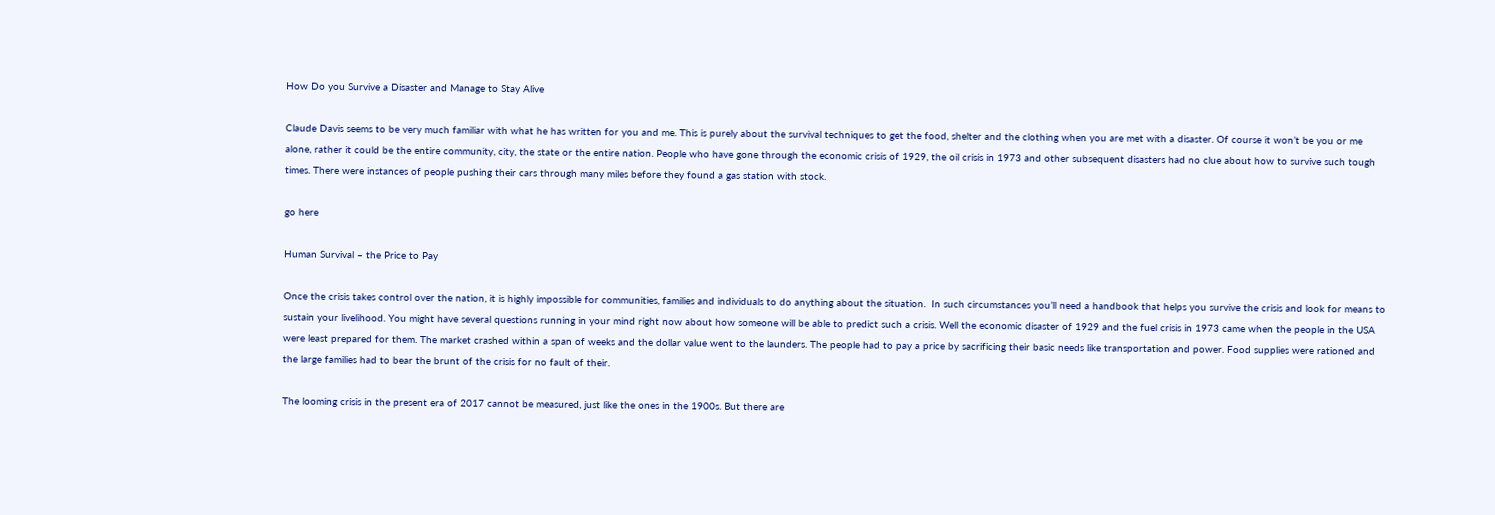How Do you Survive a Disaster and Manage to Stay Alive

Claude Davis seems to be very much familiar with what he has written for you and me. This is purely about the survival techniques to get the food, shelter and the clothing when you are met with a disaster. Of course it won’t be you or me alone, rather it could be the entire community, city, the state or the entire nation. People who have gone through the economic crisis of 1929, the oil crisis in 1973 and other subsequent disasters had no clue about how to survive such tough times. There were instances of people pushing their cars through many miles before they found a gas station with stock.

go here

Human Survival – the Price to Pay

Once the crisis takes control over the nation, it is highly impossible for communities, families and individuals to do anything about the situation.  In such circumstances you’ll need a handbook that helps you survive the crisis and look for means to sustain your livelihood. You might have several questions running in your mind right now about how someone will be able to predict such a crisis. Well the economic disaster of 1929 and the fuel crisis in 1973 came when the people in the USA were least prepared for them. The market crashed within a span of weeks and the dollar value went to the launders. The people had to pay a price by sacrificing their basic needs like transportation and power. Food supplies were rationed and the large families had to bear the brunt of the crisis for no fault of their.

The looming crisis in the present era of 2017 cannot be measured, just like the ones in the 1900s. But there are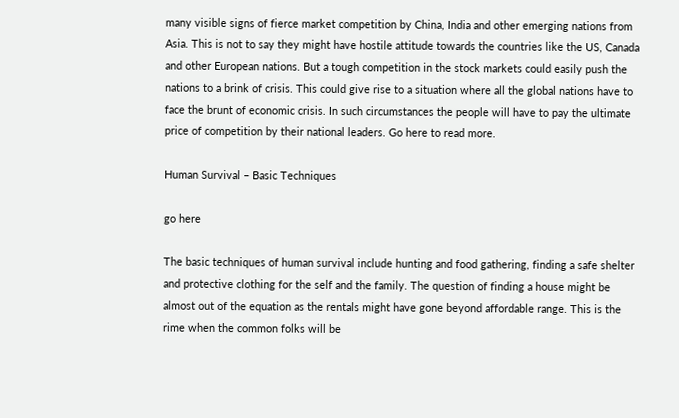many visible signs of fierce market competition by China, India and other emerging nations from Asia. This is not to say they might have hostile attitude towards the countries like the US, Canada and other European nations. But a tough competition in the stock markets could easily push the nations to a brink of crisis. This could give rise to a situation where all the global nations have to face the brunt of economic crisis. In such circumstances the people will have to pay the ultimate price of competition by their national leaders. Go here to read more.

Human Survival – Basic Techniques

go here

The basic techniques of human survival include hunting and food gathering, finding a safe shelter and protective clothing for the self and the family. The question of finding a house might be almost out of the equation as the rentals might have gone beyond affordable range. This is the rime when the common folks will be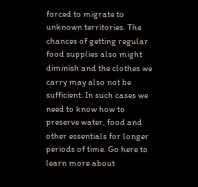forced to migrate to unknown territories. The chances of getting regular food supplies also might diminish and the clothes we carry may also not be sufficient. In such cases we need to know how to preserve water, food and other essentials for longer periods of time. Go here to learn more about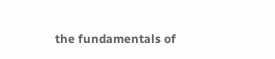the fundamentals of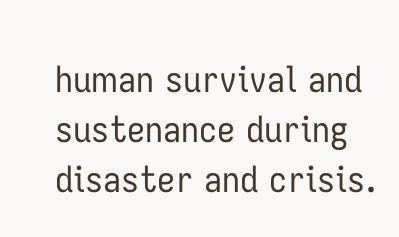human survival and sustenance during disaster and crisis.